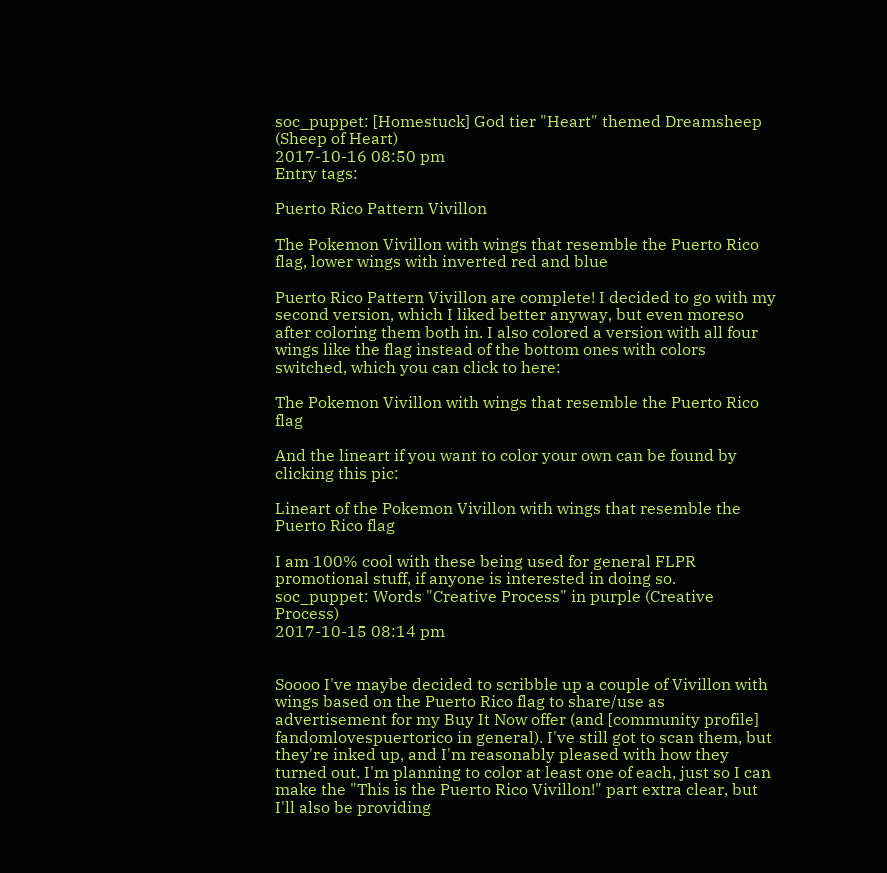soc_puppet: [Homestuck] God tier "Heart" themed Dreamsheep (Sheep of Heart)
2017-10-16 08:50 pm
Entry tags:

Puerto Rico Pattern Vivillon

The Pokemon Vivillon with wings that resemble the Puerto Rico flag, lower wings with inverted red and blue

Puerto Rico Pattern Vivillon are complete! I decided to go with my second version, which I liked better anyway, but even moreso after coloring them both in. I also colored a version with all four wings like the flag instead of the bottom ones with colors switched, which you can click to here:

The Pokemon Vivillon with wings that resemble the Puerto Rico flag

And the lineart if you want to color your own can be found by clicking this pic:

Lineart of the Pokemon Vivillon with wings that resemble the Puerto Rico flag

I am 100% cool with these being used for general FLPR promotional stuff, if anyone is interested in doing so.
soc_puppet: Words "Creative Process" in purple (Creative Process)
2017-10-15 08:14 pm


Soooo I've maybe decided to scribble up a couple of Vivillon with wings based on the Puerto Rico flag to share/use as advertisement for my Buy It Now offer (and [community profile] fandomlovespuertorico in general). I've still got to scan them, but they're inked up, and I'm reasonably pleased with how they turned out. I'm planning to color at least one of each, just so I can make the "This is the Puerto Rico Vivillon!" part extra clear, but I'll also be providing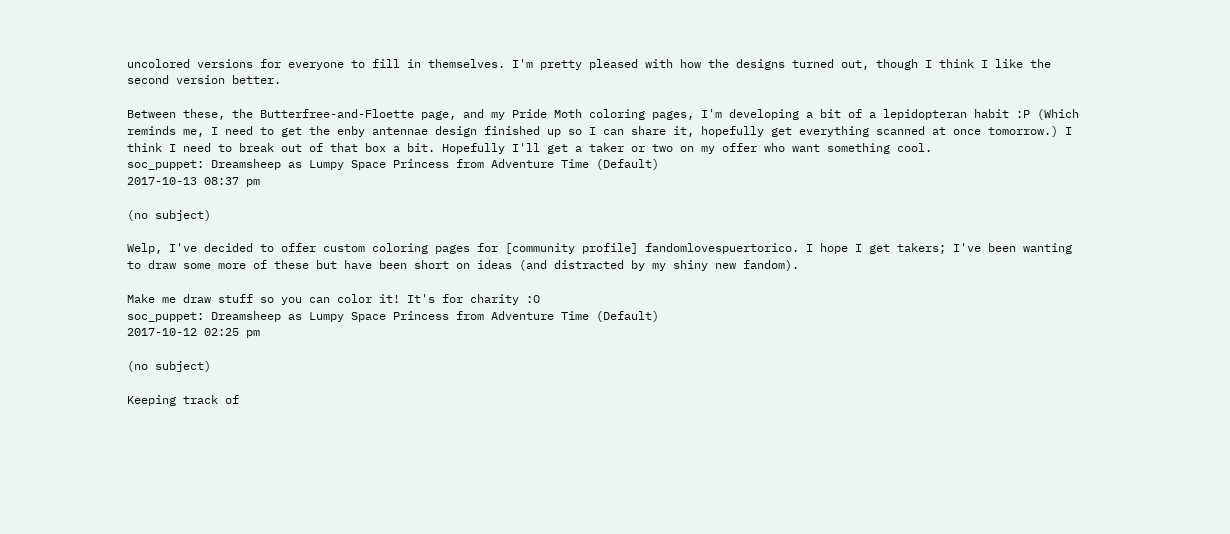uncolored versions for everyone to fill in themselves. I'm pretty pleased with how the designs turned out, though I think I like the second version better.

Between these, the Butterfree-and-Floette page, and my Pride Moth coloring pages, I'm developing a bit of a lepidopteran habit :P (Which reminds me, I need to get the enby antennae design finished up so I can share it, hopefully get everything scanned at once tomorrow.) I think I need to break out of that box a bit. Hopefully I'll get a taker or two on my offer who want something cool.
soc_puppet: Dreamsheep as Lumpy Space Princess from Adventure Time (Default)
2017-10-13 08:37 pm

(no subject)

Welp, I've decided to offer custom coloring pages for [community profile] fandomlovespuertorico. I hope I get takers; I've been wanting to draw some more of these but have been short on ideas (and distracted by my shiny new fandom).

Make me draw stuff so you can color it! It's for charity :O
soc_puppet: Dreamsheep as Lumpy Space Princess from Adventure Time (Default)
2017-10-12 02:25 pm

(no subject)

Keeping track of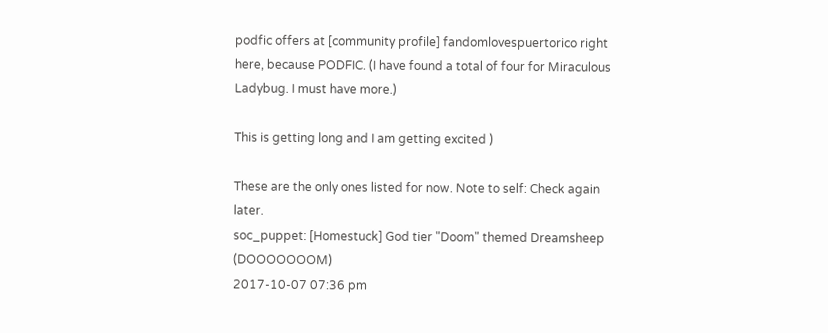podfic offers at [community profile] fandomlovespuertorico right here, because PODFIC. (I have found a total of four for Miraculous Ladybug. I must have more.)

This is getting long and I am getting excited )

These are the only ones listed for now. Note to self: Check again later.
soc_puppet: [Homestuck] God tier "Doom" themed Dreamsheep (DOOOOOOOM)
2017-10-07 07:36 pm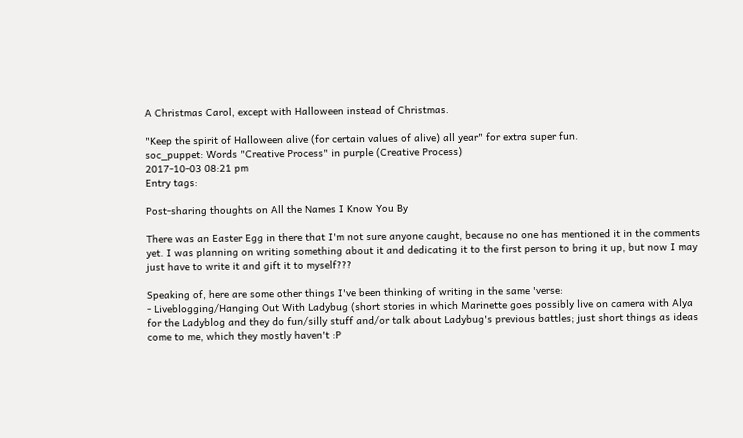A Christmas Carol, except with Halloween instead of Christmas.

"Keep the spirit of Halloween alive (for certain values of alive) all year" for extra super fun.
soc_puppet: Words "Creative Process" in purple (Creative Process)
2017-10-03 08:21 pm
Entry tags:

Post-sharing thoughts on All the Names I Know You By

There was an Easter Egg in there that I'm not sure anyone caught, because no one has mentioned it in the comments yet. I was planning on writing something about it and dedicating it to the first person to bring it up, but now I may just have to write it and gift it to myself???

Speaking of, here are some other things I've been thinking of writing in the same 'verse:
- Liveblogging/Hanging Out With Ladybug (short stories in which Marinette goes possibly live on camera with Alya for the Ladyblog and they do fun/silly stuff and/or talk about Ladybug's previous battles; just short things as ideas come to me, which they mostly haven't :P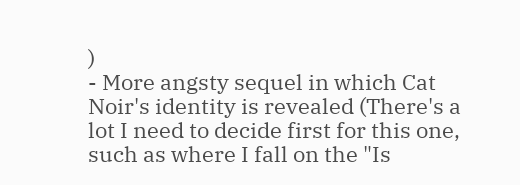)
- More angsty sequel in which Cat Noir's identity is revealed (There's a lot I need to decide first for this one, such as where I fall on the "Is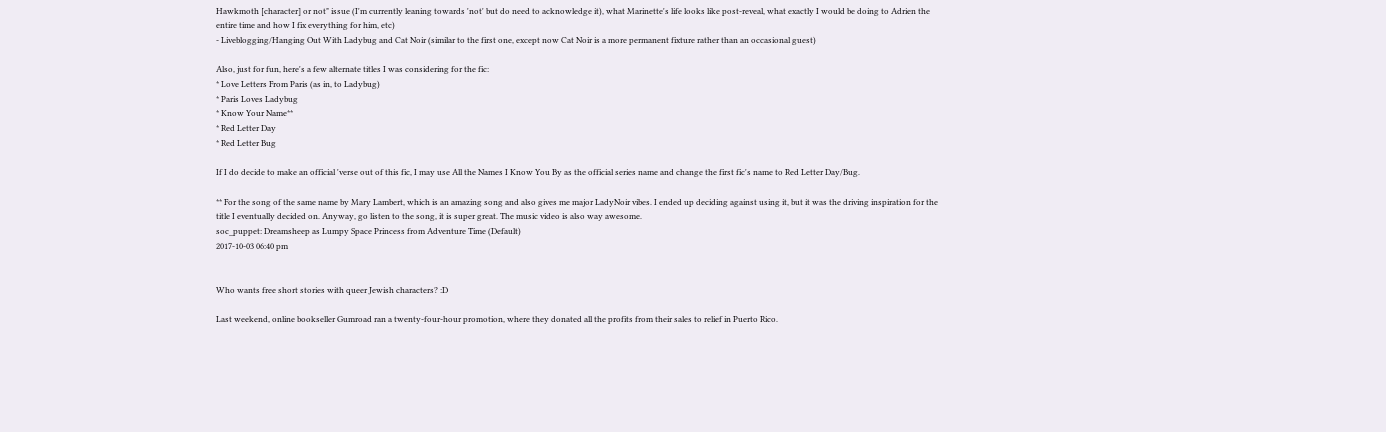Hawkmoth [character] or not" issue (I'm currently leaning towards 'not' but do need to acknowledge it), what Marinette's life looks like post-reveal, what exactly I would be doing to Adrien the entire time and how I fix everything for him, etc)
- Liveblogging/Hanging Out With Ladybug and Cat Noir (similar to the first one, except now Cat Noir is a more permanent fixture rather than an occasional guest)

Also, just for fun, here's a few alternate titles I was considering for the fic:
* Love Letters From Paris (as in, to Ladybug)
* Paris Loves Ladybug
* Know Your Name**
* Red Letter Day
* Red Letter Bug

If I do decide to make an official 'verse out of this fic, I may use All the Names I Know You By as the official series name and change the first fic's name to Red Letter Day/Bug.

** For the song of the same name by Mary Lambert, which is an amazing song and also gives me major LadyNoir vibes. I ended up deciding against using it, but it was the driving inspiration for the title I eventually decided on. Anyway, go listen to the song, it is super great. The music video is also way awesome.
soc_puppet: Dreamsheep as Lumpy Space Princess from Adventure Time (Default)
2017-10-03 06:40 pm


Who wants free short stories with queer Jewish characters? :D

Last weekend, online bookseller Gumroad ran a twenty-four-hour promotion, where they donated all the profits from their sales to relief in Puerto Rico.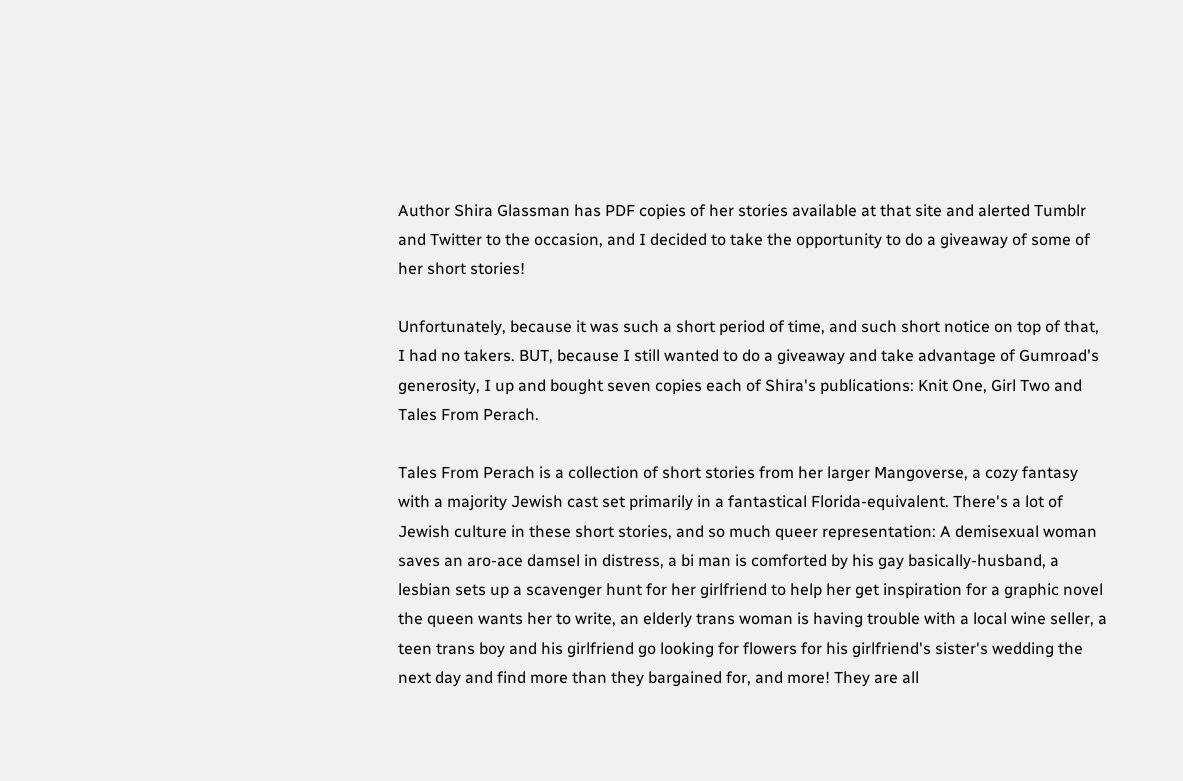Author Shira Glassman has PDF copies of her stories available at that site and alerted Tumblr and Twitter to the occasion, and I decided to take the opportunity to do a giveaway of some of her short stories!

Unfortunately, because it was such a short period of time, and such short notice on top of that, I had no takers. BUT, because I still wanted to do a giveaway and take advantage of Gumroad's generosity, I up and bought seven copies each of Shira's publications: Knit One, Girl Two and Tales From Perach.

Tales From Perach is a collection of short stories from her larger Mangoverse, a cozy fantasy with a majority Jewish cast set primarily in a fantastical Florida-equivalent. There's a lot of Jewish culture in these short stories, and so much queer representation: A demisexual woman saves an aro-ace damsel in distress, a bi man is comforted by his gay basically-husband, a lesbian sets up a scavenger hunt for her girlfriend to help her get inspiration for a graphic novel the queen wants her to write, an elderly trans woman is having trouble with a local wine seller, a teen trans boy and his girlfriend go looking for flowers for his girlfriend's sister's wedding the next day and find more than they bargained for, and more! They are all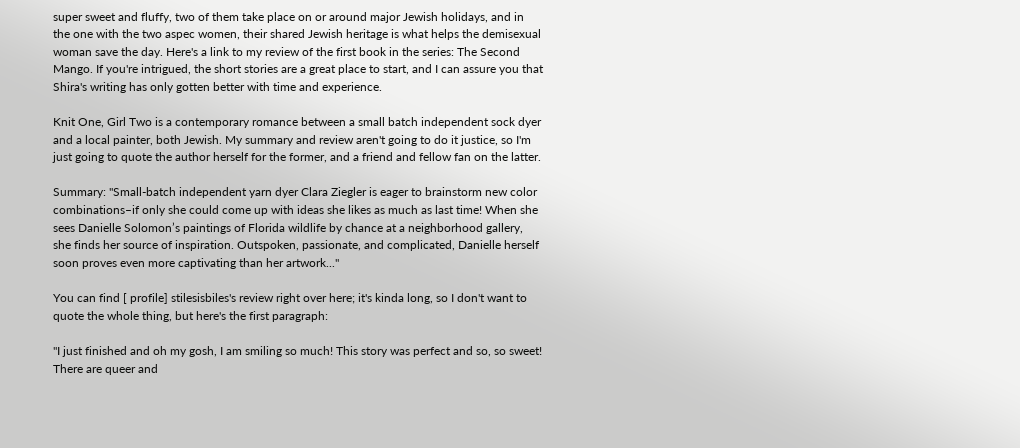super sweet and fluffy, two of them take place on or around major Jewish holidays, and in the one with the two aspec women, their shared Jewish heritage is what helps the demisexual woman save the day. Here's a link to my review of the first book in the series: The Second Mango. If you're intrigued, the short stories are a great place to start, and I can assure you that Shira's writing has only gotten better with time and experience.

Knit One, Girl Two is a contemporary romance between a small batch independent sock dyer and a local painter, both Jewish. My summary and review aren't going to do it justice, so I'm just going to quote the author herself for the former, and a friend and fellow fan on the latter.

Summary: "Small-batch independent yarn dyer Clara Ziegler is eager to brainstorm new color combinations–if only she could come up with ideas she likes as much as last time! When she sees Danielle Solomon’s paintings of Florida wildlife by chance at a neighborhood gallery, she finds her source of inspiration. Outspoken, passionate, and complicated, Danielle herself soon proves even more captivating than her artwork..."

You can find [ profile] stilesisbiles's review right over here; it's kinda long, so I don't want to quote the whole thing, but here's the first paragraph:

"I just finished and oh my gosh, I am smiling so much! This story was perfect and so, so sweet! There are queer and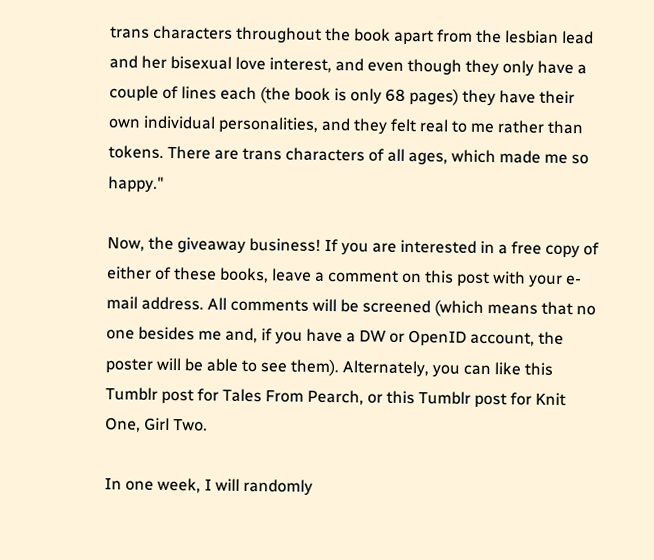trans characters throughout the book apart from the lesbian lead and her bisexual love interest, and even though they only have a couple of lines each (the book is only 68 pages) they have their own individual personalities, and they felt real to me rather than tokens. There are trans characters of all ages, which made me so happy."

Now, the giveaway business! If you are interested in a free copy of either of these books, leave a comment on this post with your e-mail address. All comments will be screened (which means that no one besides me and, if you have a DW or OpenID account, the poster will be able to see them). Alternately, you can like this Tumblr post for Tales From Pearch, or this Tumblr post for Knit One, Girl Two.

In one week, I will randomly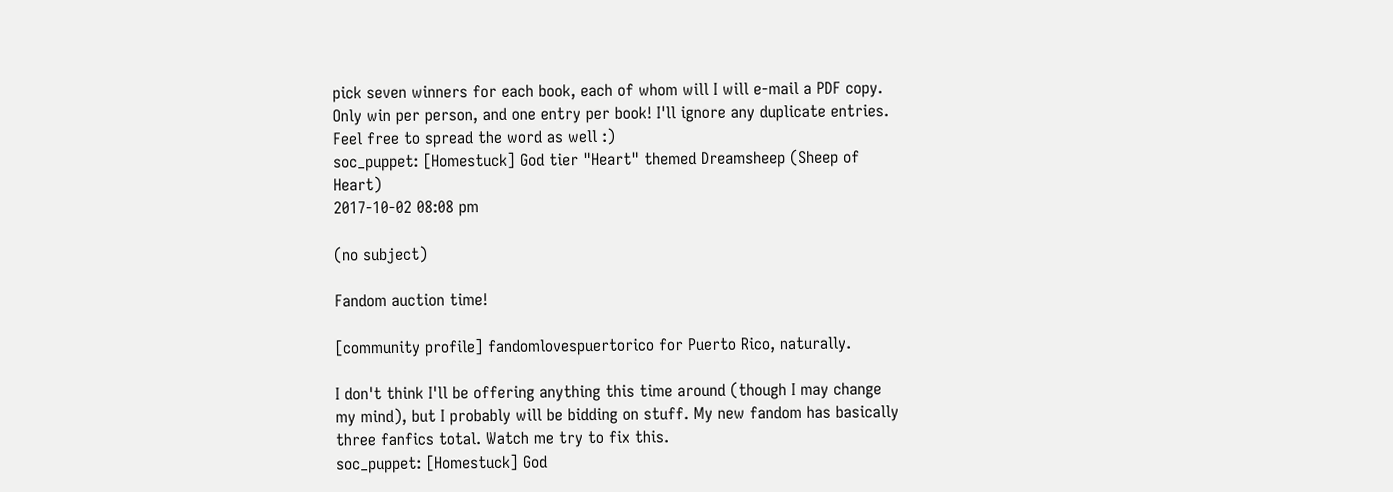pick seven winners for each book, each of whom will I will e-mail a PDF copy. Only win per person, and one entry per book! I'll ignore any duplicate entries. Feel free to spread the word as well :)
soc_puppet: [Homestuck] God tier "Heart" themed Dreamsheep (Sheep of Heart)
2017-10-02 08:08 pm

(no subject)

Fandom auction time!

[community profile] fandomlovespuertorico for Puerto Rico, naturally.

I don't think I'll be offering anything this time around (though I may change my mind), but I probably will be bidding on stuff. My new fandom has basically three fanfics total. Watch me try to fix this.
soc_puppet: [Homestuck] God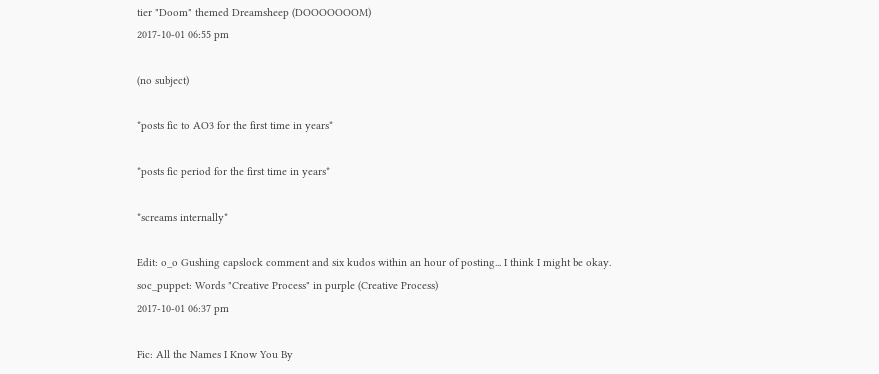tier "Doom" themed Dreamsheep (DOOOOOOOM)
2017-10-01 06:55 pm

(no subject)

*posts fic to AO3 for the first time in years*

*posts fic period for the first time in years*

*screams internally*

Edit: o_o Gushing capslock comment and six kudos within an hour of posting... I think I might be okay.
soc_puppet: Words "Creative Process" in purple (Creative Process)
2017-10-01 06:37 pm

Fic: All the Names I Know You By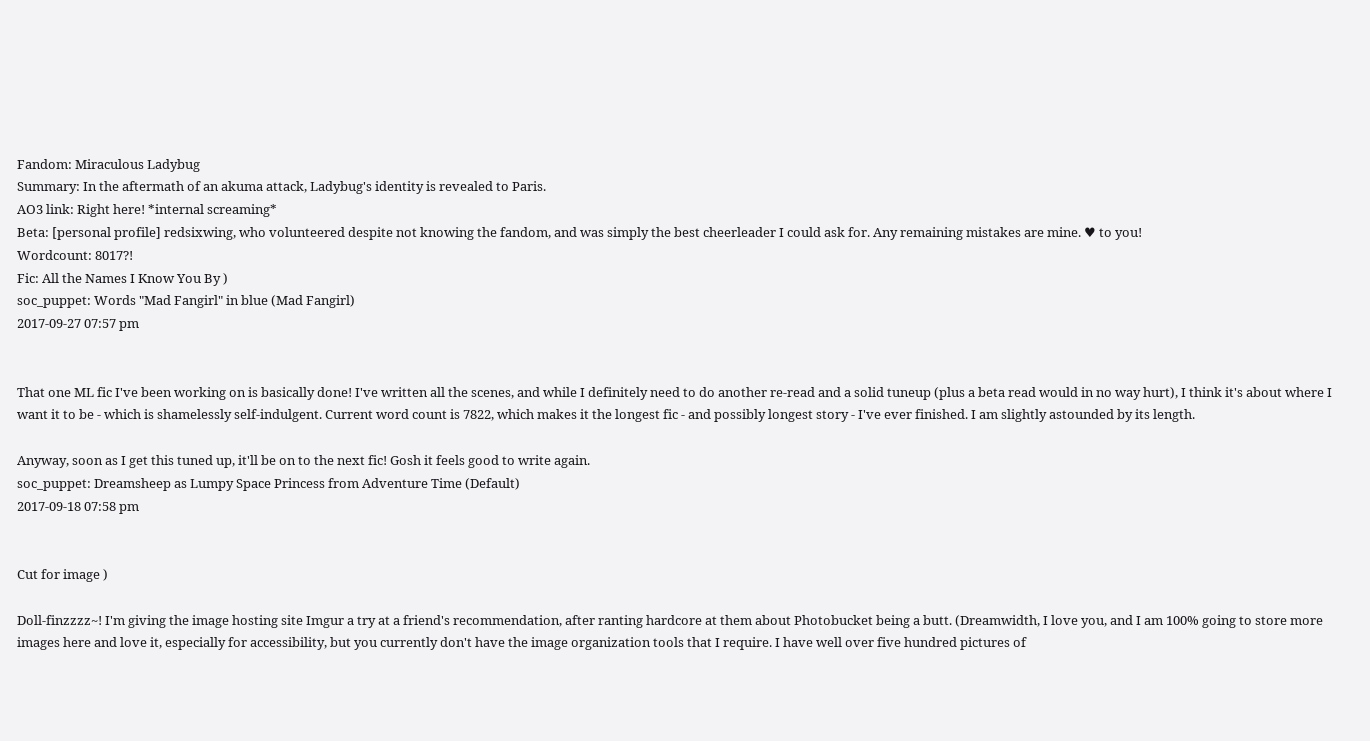Fandom: Miraculous Ladybug
Summary: In the aftermath of an akuma attack, Ladybug's identity is revealed to Paris.
AO3 link: Right here! *internal screaming*
Beta: [personal profile] redsixwing, who volunteered despite not knowing the fandom, and was simply the best cheerleader I could ask for. Any remaining mistakes are mine. ♥ to you!
Wordcount: 8017?!
Fic: All the Names I Know You By )
soc_puppet: Words "Mad Fangirl" in blue (Mad Fangirl)
2017-09-27 07:57 pm


That one ML fic I've been working on is basically done! I've written all the scenes, and while I definitely need to do another re-read and a solid tuneup (plus a beta read would in no way hurt), I think it's about where I want it to be - which is shamelessly self-indulgent. Current word count is 7822, which makes it the longest fic - and possibly longest story - I've ever finished. I am slightly astounded by its length.

Anyway, soon as I get this tuned up, it'll be on to the next fic! Gosh it feels good to write again.
soc_puppet: Dreamsheep as Lumpy Space Princess from Adventure Time (Default)
2017-09-18 07:58 pm


Cut for image )

Doll-finzzzz~! I'm giving the image hosting site Imgur a try at a friend's recommendation, after ranting hardcore at them about Photobucket being a butt. (Dreamwidth, I love you, and I am 100% going to store more images here and love it, especially for accessibility, but you currently don't have the image organization tools that I require. I have well over five hundred pictures of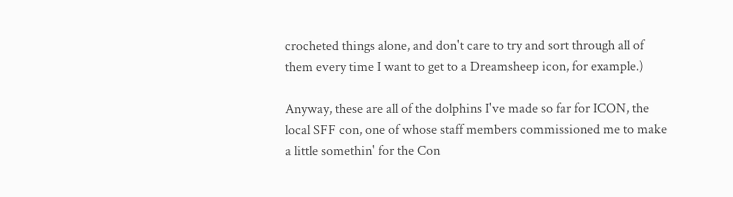crocheted things alone, and don't care to try and sort through all of them every time I want to get to a Dreamsheep icon, for example.)

Anyway, these are all of the dolphins I've made so far for ICON, the local SFF con, one of whose staff members commissioned me to make a little somethin' for the Con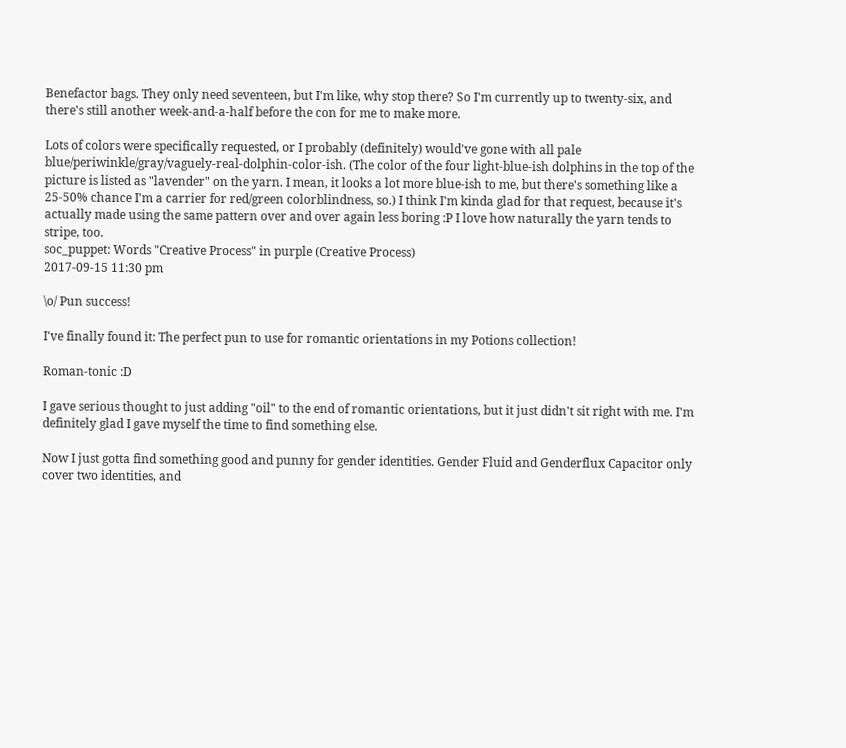Benefactor bags. They only need seventeen, but I'm like, why stop there? So I'm currently up to twenty-six, and there's still another week-and-a-half before the con for me to make more.

Lots of colors were specifically requested, or I probably (definitely) would've gone with all pale blue/periwinkle/gray/vaguely-real-dolphin-color-ish. (The color of the four light-blue-ish dolphins in the top of the picture is listed as "lavender" on the yarn. I mean, it looks a lot more blue-ish to me, but there's something like a 25-50% chance I'm a carrier for red/green colorblindness, so.) I think I'm kinda glad for that request, because it's actually made using the same pattern over and over again less boring :P I love how naturally the yarn tends to stripe, too.
soc_puppet: Words "Creative Process" in purple (Creative Process)
2017-09-15 11:30 pm

\o/ Pun success!

I've finally found it: The perfect pun to use for romantic orientations in my Potions collection!

Roman-tonic :D

I gave serious thought to just adding "oil" to the end of romantic orientations, but it just didn't sit right with me. I'm definitely glad I gave myself the time to find something else.

Now I just gotta find something good and punny for gender identities. Gender Fluid and Genderflux Capacitor only cover two identities, and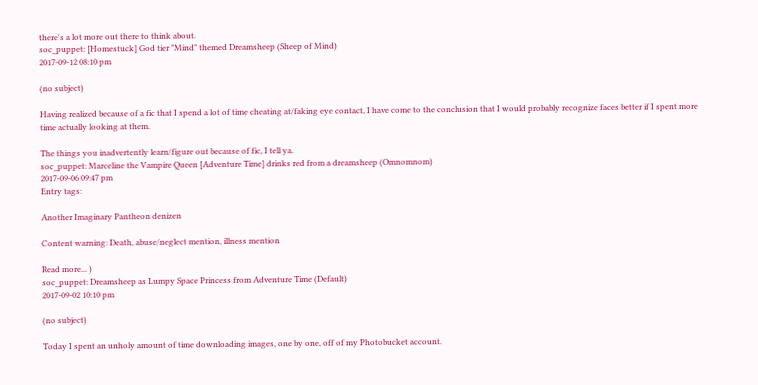there's a lot more out there to think about.
soc_puppet: [Homestuck] God tier "Mind" themed Dreamsheep (Sheep of Mind)
2017-09-12 08:10 pm

(no subject)

Having realized because of a fic that I spend a lot of time cheating at/faking eye contact, I have come to the conclusion that I would probably recognize faces better if I spent more time actually looking at them.

The things you inadvertently learn/figure out because of fic, I tell ya.
soc_puppet: Marceline the Vampire Queen [Adventure Time] drinks red from a dreamsheep (Omnomnom)
2017-09-06 09:47 pm
Entry tags:

Another Imaginary Pantheon denizen

Content warning: Death, abuse/neglect mention, illness mention

Read more... )
soc_puppet: Dreamsheep as Lumpy Space Princess from Adventure Time (Default)
2017-09-02 10:10 pm

(no subject)

Today I spent an unholy amount of time downloading images, one by one, off of my Photobucket account.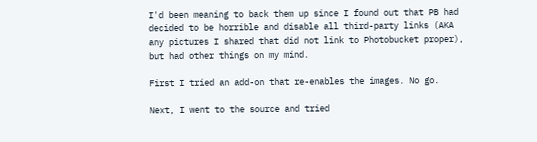I'd been meaning to back them up since I found out that PB had decided to be horrible and disable all third-party links (AKA any pictures I shared that did not link to Photobucket proper), but had other things on my mind.

First I tried an add-on that re-enables the images. No go.

Next, I went to the source and tried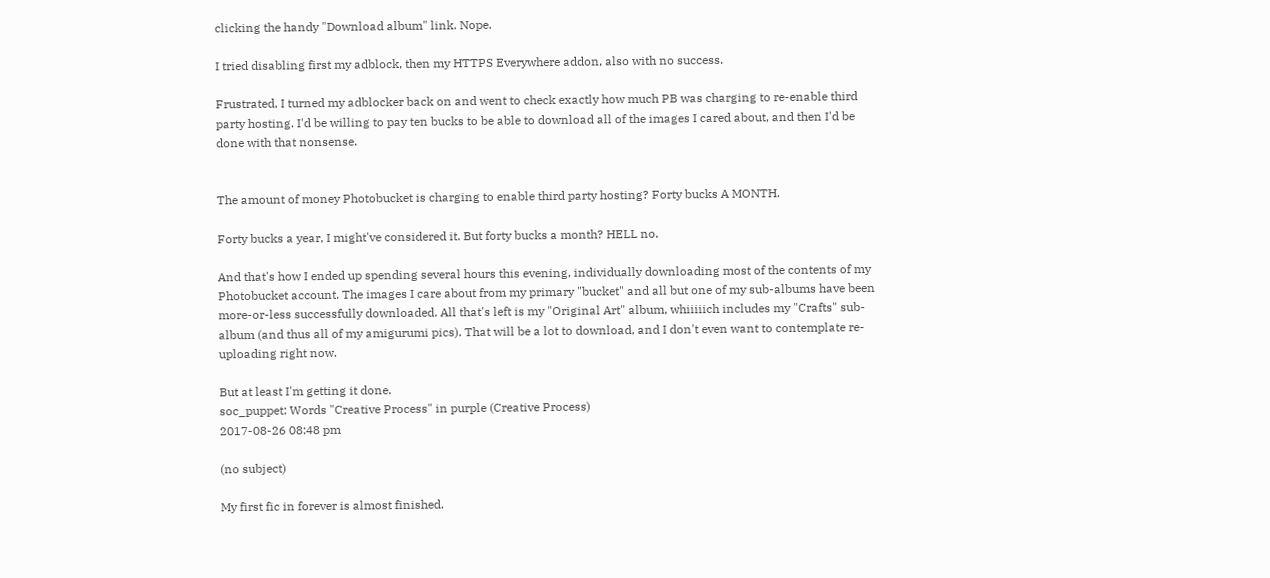clicking the handy "Download album" link. Nope.

I tried disabling first my adblock, then my HTTPS Everywhere addon, also with no success.

Frustrated, I turned my adblocker back on and went to check exactly how much PB was charging to re-enable third party hosting. I'd be willing to pay ten bucks to be able to download all of the images I cared about, and then I'd be done with that nonsense.


The amount of money Photobucket is charging to enable third party hosting? Forty bucks A MONTH.

Forty bucks a year, I might've considered it. But forty bucks a month? HELL no.

And that's how I ended up spending several hours this evening, individually downloading most of the contents of my Photobucket account. The images I care about from my primary "bucket" and all but one of my sub-albums have been more-or-less successfully downloaded. All that's left is my "Original Art" album, whiiiiich includes my "Crafts" sub-album (and thus all of my amigurumi pics). That will be a lot to download, and I don't even want to contemplate re-uploading right now.

But at least I'm getting it done.
soc_puppet: Words "Creative Process" in purple (Creative Process)
2017-08-26 08:48 pm

(no subject)

My first fic in forever is almost finished.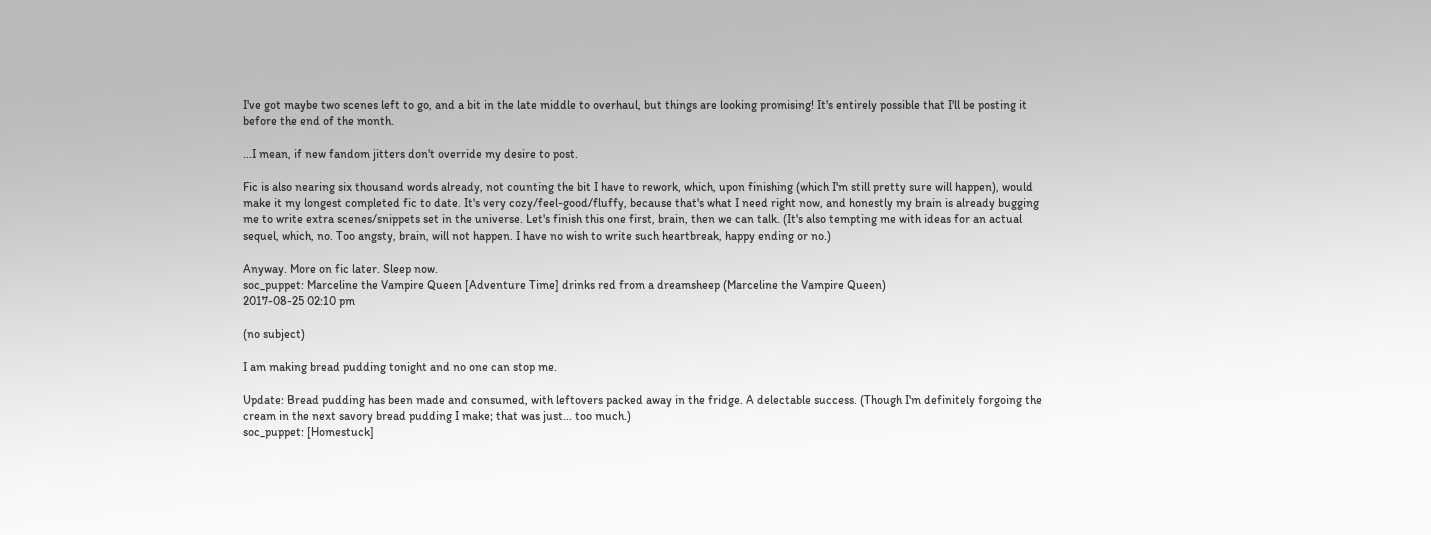I've got maybe two scenes left to go, and a bit in the late middle to overhaul, but things are looking promising! It's entirely possible that I'll be posting it before the end of the month.

...I mean, if new fandom jitters don't override my desire to post.

Fic is also nearing six thousand words already, not counting the bit I have to rework, which, upon finishing (which I'm still pretty sure will happen), would make it my longest completed fic to date. It's very cozy/feel-good/fluffy, because that's what I need right now, and honestly my brain is already bugging me to write extra scenes/snippets set in the universe. Let's finish this one first, brain, then we can talk. (It's also tempting me with ideas for an actual sequel, which, no. Too angsty, brain, will not happen. I have no wish to write such heartbreak, happy ending or no.)

Anyway. More on fic later. Sleep now.
soc_puppet: Marceline the Vampire Queen [Adventure Time] drinks red from a dreamsheep (Marceline the Vampire Queen)
2017-08-25 02:10 pm

(no subject)

I am making bread pudding tonight and no one can stop me.

Update: Bread pudding has been made and consumed, with leftovers packed away in the fridge. A delectable success. (Though I'm definitely forgoing the cream in the next savory bread pudding I make; that was just... too much.)
soc_puppet: [Homestuck]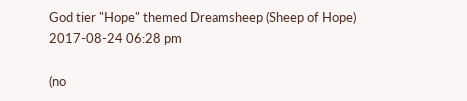God tier "Hope" themed Dreamsheep (Sheep of Hope)
2017-08-24 06:28 pm

(no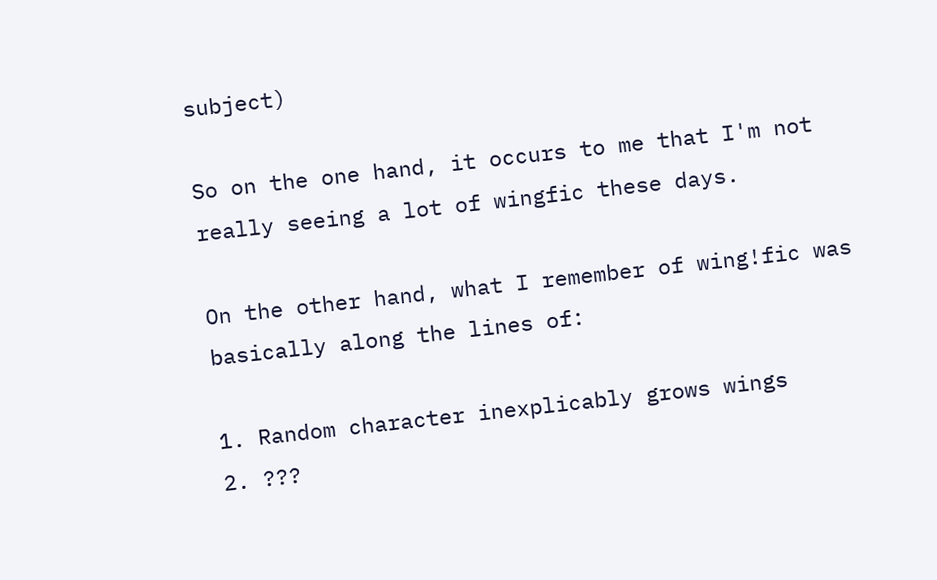subject)

So on the one hand, it occurs to me that I'm not really seeing a lot of wingfic these days.

On the other hand, what I remember of wing!fic was basically along the lines of:

1. Random character inexplicably grows wings
2. ???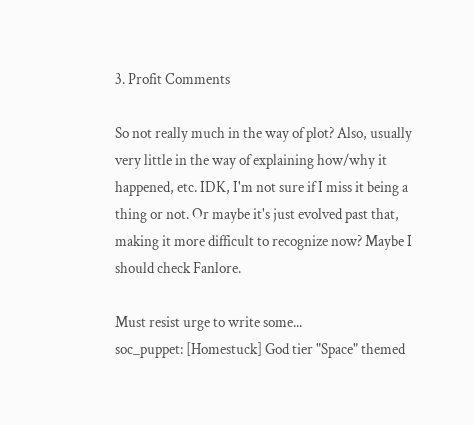3. Profit Comments

So not really much in the way of plot? Also, usually very little in the way of explaining how/why it happened, etc. IDK, I'm not sure if I miss it being a thing or not. Or maybe it's just evolved past that, making it more difficult to recognize now? Maybe I should check Fanlore.

Must resist urge to write some...
soc_puppet: [Homestuck] God tier "Space" themed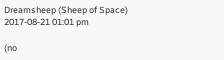Dreamsheep (Sheep of Space)
2017-08-21 01:01 pm

(no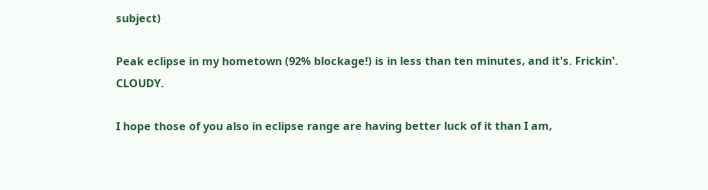subject)

Peak eclipse in my hometown (92% blockage!) is in less than ten minutes, and it's. Frickin'. CLOUDY.

I hope those of you also in eclipse range are having better luck of it than I am,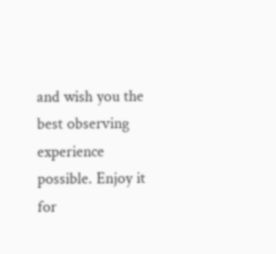and wish you the best observing experience possible. Enjoy it for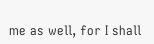me as well, for I shall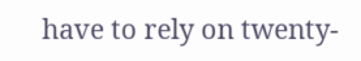have to rely on twenty-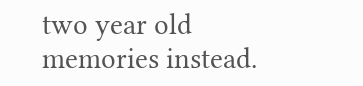two year old memories instead.